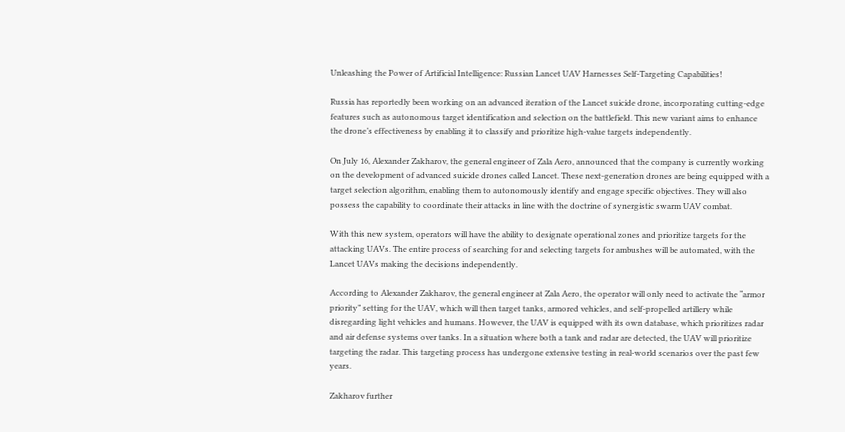Unleashing the Power of Artificial Intelligence: Russian Lancet UAV Harnesses Self-Targeting Capabilities!

Russia has reportedly been working on an advanced iteration of the Lancet suicide drone, incorporating cutting-edge features such as autonomous target identification and selection on the battlefield. This new variant aims to enhance the drone’s effectiveness by enabling it to classify and prioritize high-value targets independently.

On July 16, Alexander Zakharov, the general engineer of Zala Aero, announced that the company is currently working on the development of advanced suicide drones called Lancet. These next-generation drones are being equipped with a target selection algorithm, enabling them to autonomously identify and engage specific objectives. They will also possess the capability to coordinate their attacks in line with the doctrine of synergistic swarm UAV combat.

With this new system, operators will have the ability to designate operational zones and prioritize targets for the attacking UAVs. The entire process of searching for and selecting targets for ambushes will be automated, with the Lancet UAVs making the decisions independently.

According to Alexander Zakharov, the general engineer at Zala Aero, the operator will only need to activate the “armor priority” setting for the UAV, which will then target tanks, armored vehicles, and self-propelled artillery while disregarding light vehicles and humans. However, the UAV is equipped with its own database, which prioritizes radar and air defense systems over tanks. In a situation where both a tank and radar are detected, the UAV will prioritize targeting the radar. This targeting process has undergone extensive testing in real-world scenarios over the past few years.

Zakharov further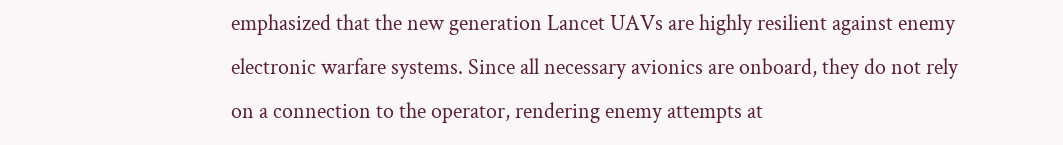emphasized that the new generation Lancet UAVs are highly resilient against enemy electronic warfare systems. Since all necessary avionics are onboard, they do not rely on a connection to the operator, rendering enemy attempts at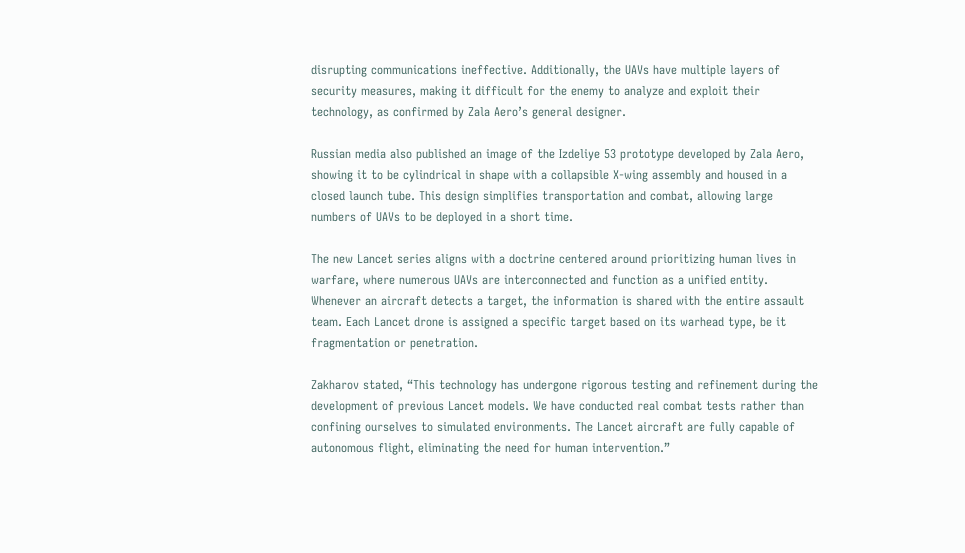disrupting communications ineffective. Additionally, the UAVs have multiple layers of security measures, making it difficult for the enemy to analyze and exploit their technology, as confirmed by Zala Aero’s general designer.

Russian media also published an image of the Izdeliye 53 prototype developed by Zala Aero, showing it to be cylindrical in shape with a collapsible X-wing assembly and housed in a closed launch tube. This design simplifies transportation and combat, allowing large numbers of UAVs to be deployed in a short time.

The new Lancet series aligns with a doctrine centered around prioritizing human lives in warfare, where numerous UAVs are interconnected and function as a unified entity. Whenever an aircraft detects a target, the information is shared with the entire assault team. Each Lancet drone is assigned a specific target based on its warhead type, be it fragmentation or penetration.

Zakharov stated, “This technology has undergone rigorous testing and refinement during the development of previous Lancet models. We have conducted real combat tests rather than confining ourselves to simulated environments. The Lancet aircraft are fully capable of autonomous flight, eliminating the need for human intervention.”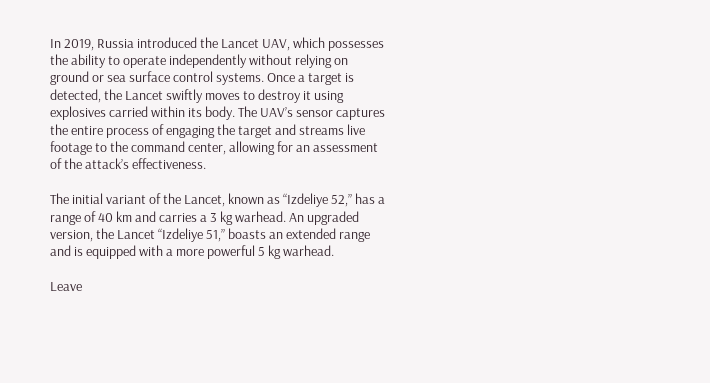In 2019, Russia introduced the Lancet UAV, which possesses the ability to operate independently without relying on ground or sea surface control systems. Once a target is detected, the Lancet swiftly moves to destroy it using explosives carried within its body. The UAV’s sensor captures the entire process of engaging the target and streams live footage to the command center, allowing for an assessment of the attack’s effectiveness.

The initial variant of the Lancet, known as “Izdeliye 52,” has a range of 40 km and carries a 3 kg warhead. An upgraded version, the Lancet “Izdeliye 51,” boasts an extended range and is equipped with a more powerful 5 kg warhead.

Leave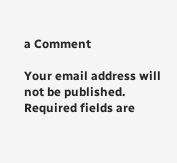a Comment

Your email address will not be published. Required fields are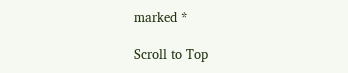marked *

Scroll to Top